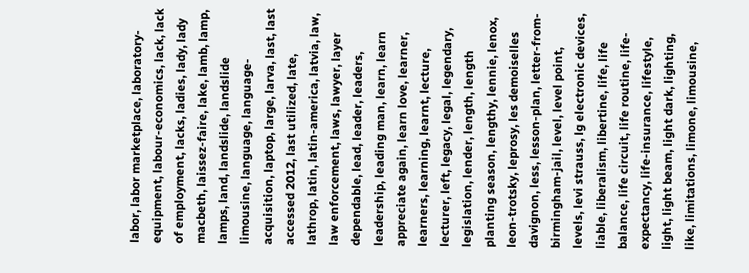labor, labor marketplace, laboratory-equipment, labour-economics, lack, lack of employment, lacks, ladies, lady, lady macbeth, laissez-faire, lake, lamb, lamp, lamps, land, landslide, landslide limousine, language, language-acquisition, laptop, large, larva, last, last accessed 2012, last utilized, late, lathrop, latin, latin-america, latvia, law, law enforcement, laws, lawyer, layer dependable, lead, leader, leaders, leadership, leading man, learn, learn appreciate again, learn love, learner, learners, learning, learnt, lecture, lecturer, left, legacy, legal, legendary, legislation, lender, length, length planting season, lengthy, lennie, lenox, leon-trotsky, leprosy, les demoiselles davignon, less, lesson-plan, letter-from-birmingham-jail, level, level point, levels, levi strauss, lg electronic devices, liable, liberalism, libertine, life, life balance, life circuit, life routine, life-expectancy, life-insurance, lifestyle, light, light beam, light dark, lighting, like, limitations, limone, limousine,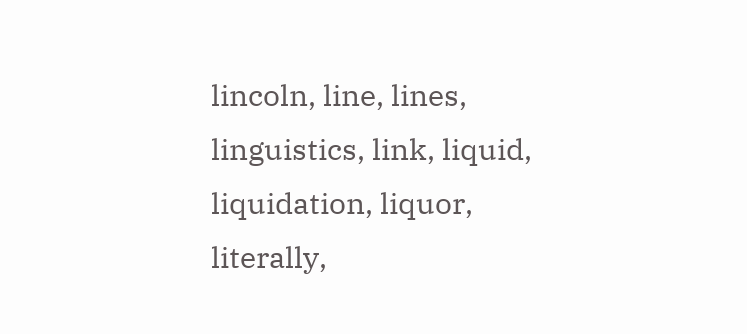lincoln, line, lines, linguistics, link, liquid, liquidation, liquor, literally,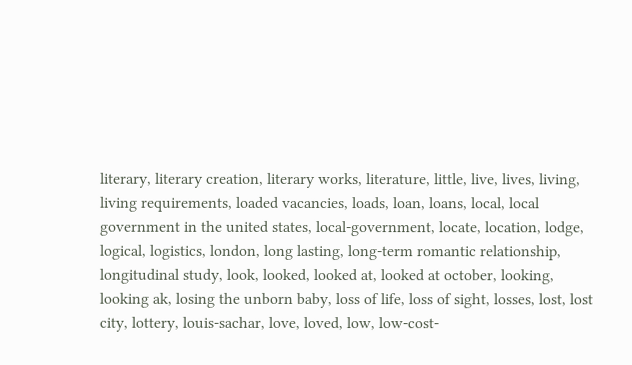literary, literary creation, literary works, literature, little, live, lives, living, living requirements, loaded vacancies, loads, loan, loans, local, local government in the united states, local-government, locate, location, lodge, logical, logistics, london, long lasting, long-term romantic relationship, longitudinal study, look, looked, looked at, looked at october, looking, looking ak, losing the unborn baby, loss of life, loss of sight, losses, lost, lost city, lottery, louis-sachar, love, loved, low, low-cost-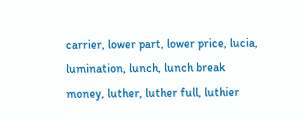carrier, lower part, lower price, lucia, lumination, lunch, lunch break money, luther, luther full, luthier